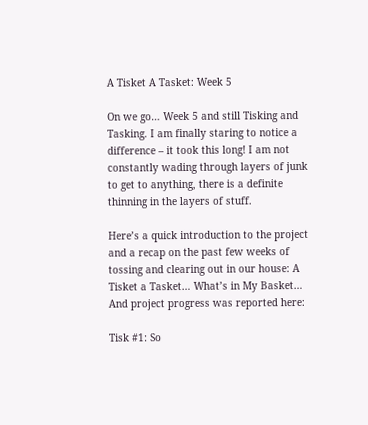A Tisket A Tasket: Week 5

On we go… Week 5 and still Tisking and Tasking. I am finally staring to notice a difference – it took this long! I am not constantly wading through layers of junk to get to anything, there is a definite thinning in the layers of stuff.

Here’s a quick introduction to the project and a recap on the past few weeks of tossing and clearing out in our house: A Tisket a Tasket… What’s in My Basket… And project progress was reported here:

Tisk #1: So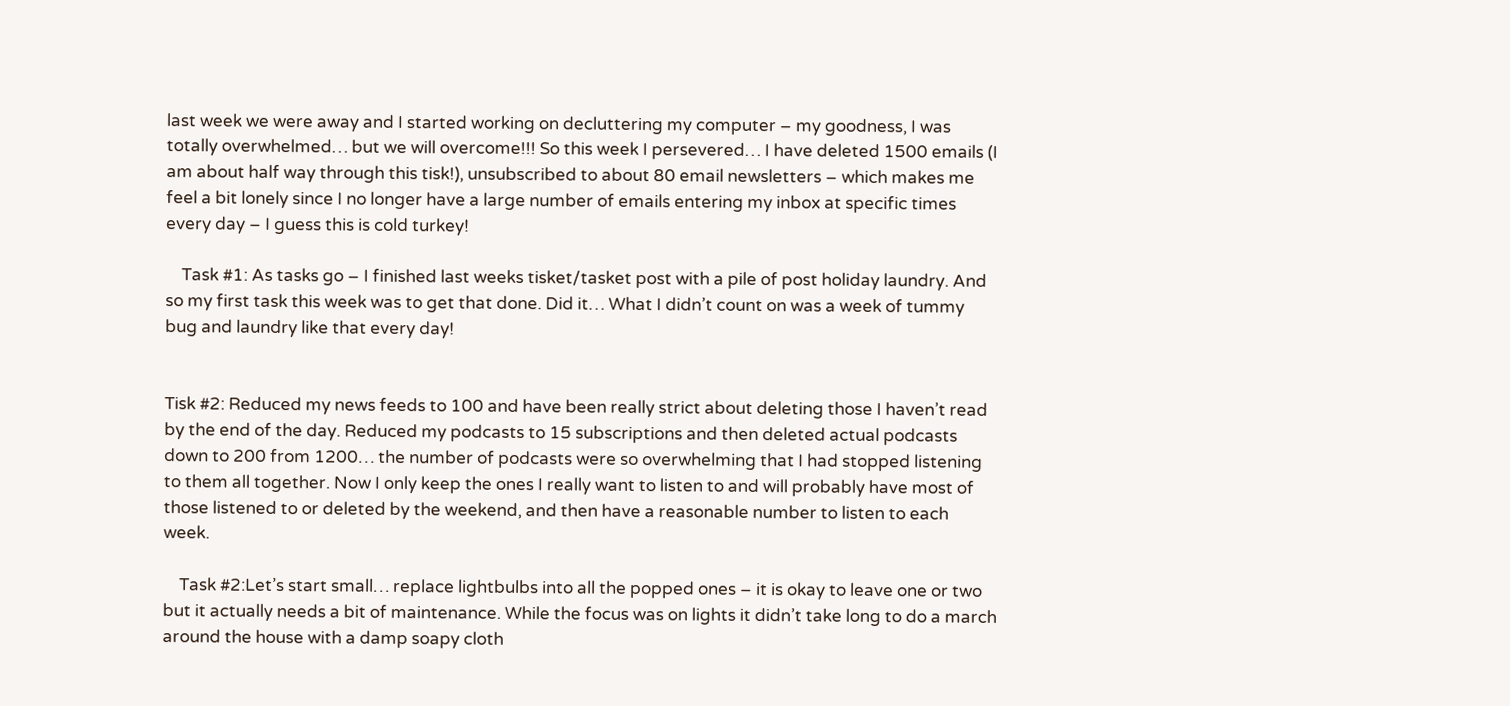last week we were away and I started working on decluttering my computer – my goodness, I was totally overwhelmed… but we will overcome!!! So this week I persevered… I have deleted 1500 emails (I am about half way through this tisk!), unsubscribed to about 80 email newsletters – which makes me feel a bit lonely since I no longer have a large number of emails entering my inbox at specific times every day – I guess this is cold turkey!

    Task #1: As tasks go – I finished last weeks tisket/tasket post with a pile of post holiday laundry. And so my first task this week was to get that done. Did it… What I didn’t count on was a week of tummy bug and laundry like that every day!


Tisk #2: Reduced my news feeds to 100 and have been really strict about deleting those I haven’t read by the end of the day. Reduced my podcasts to 15 subscriptions and then deleted actual podcasts down to 200 from 1200… the number of podcasts were so overwhelming that I had stopped listening to them all together. Now I only keep the ones I really want to listen to and will probably have most of those listened to or deleted by the weekend, and then have a reasonable number to listen to each week.

    Task #2:Let’s start small… replace lightbulbs into all the popped ones – it is okay to leave one or two but it actually needs a bit of maintenance. While the focus was on lights it didn’t take long to do a march around the house with a damp soapy cloth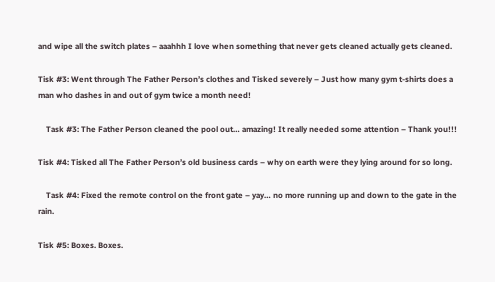and wipe all the switch plates – aaahhh I love when something that never gets cleaned actually gets cleaned.

Tisk #3: Went through The Father Person’s clothes and Tisked severely – Just how many gym t-shirts does a man who dashes in and out of gym twice a month need!

    Task #3: The Father Person cleaned the pool out… amazing! It really needed some attention – Thank you!!!

Tisk #4: Tisked all The Father Person’s old business cards – why on earth were they lying around for so long.

    Task #4: Fixed the remote control on the front gate – yay… no more running up and down to the gate in the rain.

Tisk #5: Boxes. Boxes.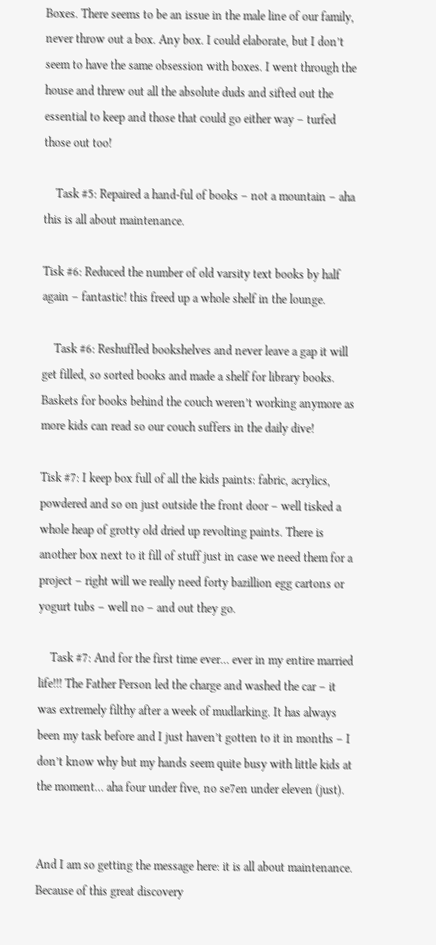Boxes. There seems to be an issue in the male line of our family, never throw out a box. Any box. I could elaborate, but I don’t seem to have the same obsession with boxes. I went through the house and threw out all the absolute duds and sifted out the essential to keep and those that could go either way – turfed those out too!

    Task #5: Repaired a hand-ful of books – not a mountain – aha this is all about maintenance.

Tisk #6: Reduced the number of old varsity text books by half again – fantastic! this freed up a whole shelf in the lounge.

    Task #6: Reshuffled bookshelves and never leave a gap it will get filled, so sorted books and made a shelf for library books. Baskets for books behind the couch weren’t working anymore as more kids can read so our couch suffers in the daily dive!

Tisk #7: I keep box full of all the kids paints: fabric, acrylics, powdered and so on just outside the front door – well tisked a whole heap of grotty old dried up revolting paints. There is another box next to it fill of stuff just in case we need them for a project – right will we really need forty bazillion egg cartons or yogurt tubs – well no – and out they go.

    Task #7: And for the first time ever… ever in my entire married life!!! The Father Person led the charge and washed the car – it was extremely filthy after a week of mudlarking. It has always been my task before and I just haven’t gotten to it in months – I don’t know why but my hands seem quite busy with little kids at the moment… aha four under five, no se7en under eleven (just).


And I am so getting the message here: it is all about maintenance. Because of this great discovery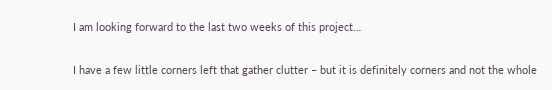I am looking forward to the last two weeks of this project…

I have a few little corners left that gather clutter – but it is definitely corners and not the whole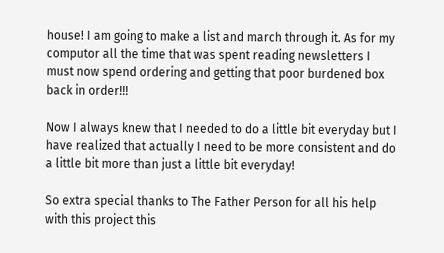house! I am going to make a list and march through it. As for my computor all the time that was spent reading newsletters I must now spend ordering and getting that poor burdened box back in order!!!

Now I always knew that I needed to do a little bit everyday but I have realized that actually I need to be more consistent and do a little bit more than just a little bit everyday!

So extra special thanks to The Father Person for all his help with this project this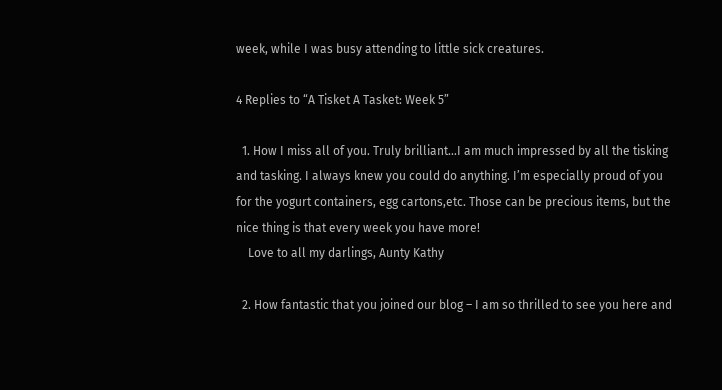week, while I was busy attending to little sick creatures.

4 Replies to “A Tisket A Tasket: Week 5”

  1. How I miss all of you. Truly brilliant…I am much impressed by all the tisking and tasking. I always knew you could do anything. I’m especially proud of you for the yogurt containers, egg cartons,etc. Those can be precious items, but the nice thing is that every week you have more!
    Love to all my darlings, Aunty Kathy

  2. How fantastic that you joined our blog – I am so thrilled to see you here and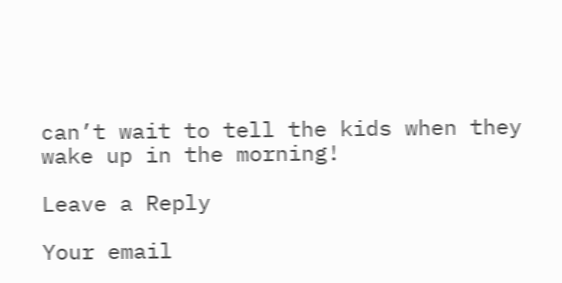can’t wait to tell the kids when they wake up in the morning!

Leave a Reply

Your email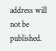address will not be published.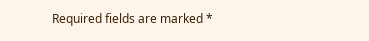Required fields are marked *